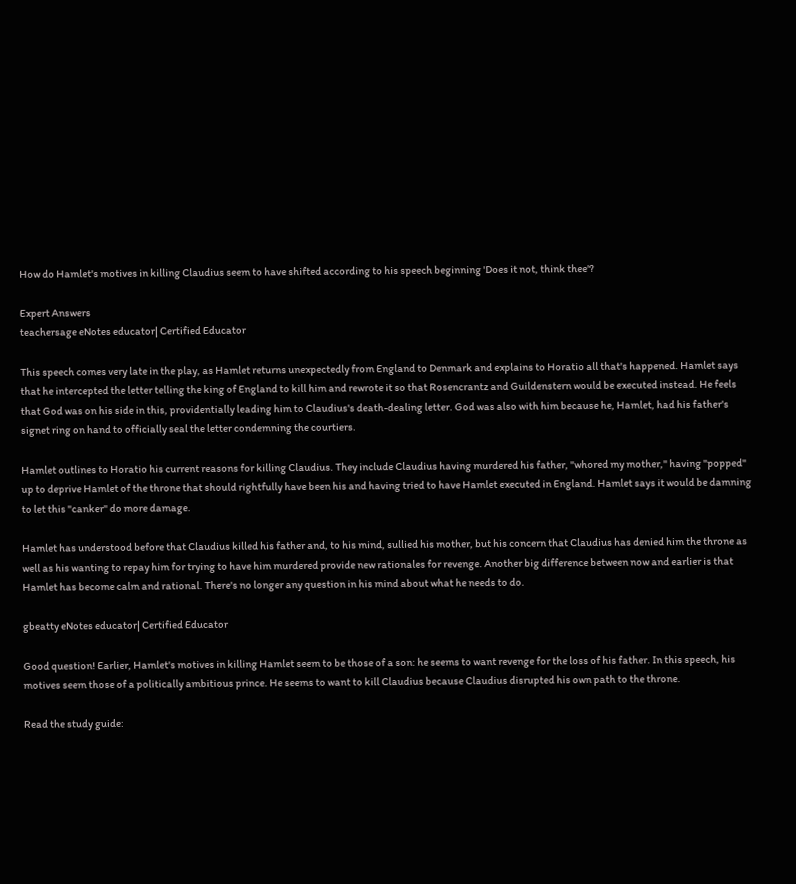How do Hamlet's motives in killing Claudius seem to have shifted according to his speech beginning 'Does it not, think thee'?

Expert Answers
teachersage eNotes educator| Certified Educator

This speech comes very late in the play, as Hamlet returns unexpectedly from England to Denmark and explains to Horatio all that's happened. Hamlet says that he intercepted the letter telling the king of England to kill him and rewrote it so that Rosencrantz and Guildenstern would be executed instead. He feels that God was on his side in this, providentially leading him to Claudius's death-dealing letter. God was also with him because he, Hamlet, had his father's signet ring on hand to officially seal the letter condemning the courtiers.

Hamlet outlines to Horatio his current reasons for killing Claudius. They include Claudius having murdered his father, "whored my mother," having "popped" up to deprive Hamlet of the throne that should rightfully have been his and having tried to have Hamlet executed in England. Hamlet says it would be damning to let this "canker" do more damage.

Hamlet has understood before that Claudius killed his father and, to his mind, sullied his mother, but his concern that Claudius has denied him the throne as well as his wanting to repay him for trying to have him murdered provide new rationales for revenge. Another big difference between now and earlier is that Hamlet has become calm and rational. There's no longer any question in his mind about what he needs to do.

gbeatty eNotes educator| Certified Educator

Good question! Earlier, Hamlet's motives in killing Hamlet seem to be those of a son: he seems to want revenge for the loss of his father. In this speech, his motives seem those of a politically ambitious prince. He seems to want to kill Claudius because Claudius disrupted his own path to the throne.

Read the study guide: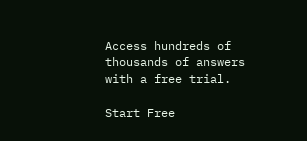Access hundreds of thousands of answers with a free trial.

Start Free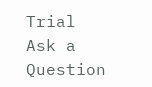Trial
Ask a Question